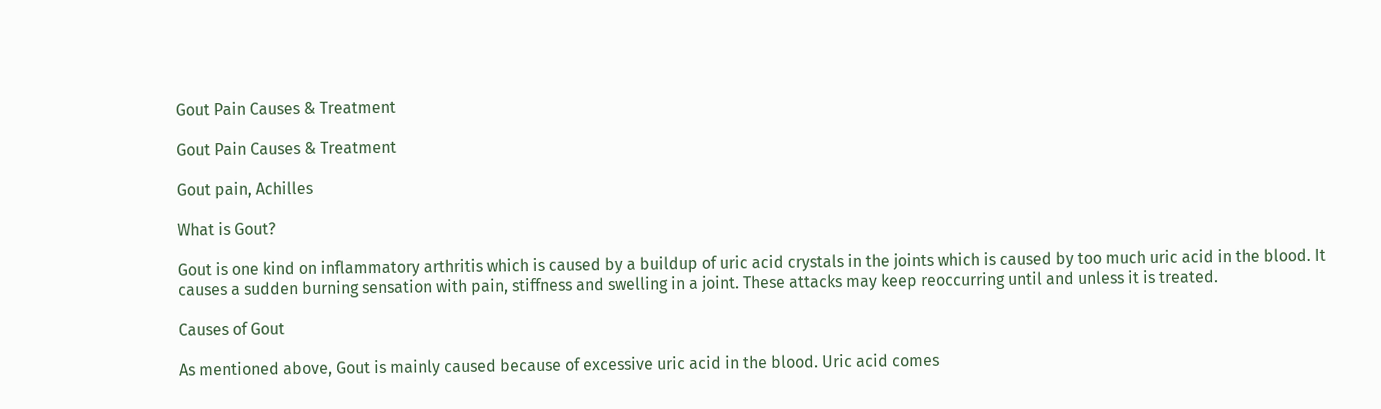Gout Pain Causes & Treatment

Gout Pain Causes & Treatment

Gout pain, Achilles

What is Gout?

Gout is one kind on inflammatory arthritis which is caused by a buildup of uric acid crystals in the joints which is caused by too much uric acid in the blood. It causes a sudden burning sensation with pain, stiffness and swelling in a joint. These attacks may keep reoccurring until and unless it is treated.

Causes of Gout

As mentioned above, Gout is mainly caused because of excessive uric acid in the blood. Uric acid comes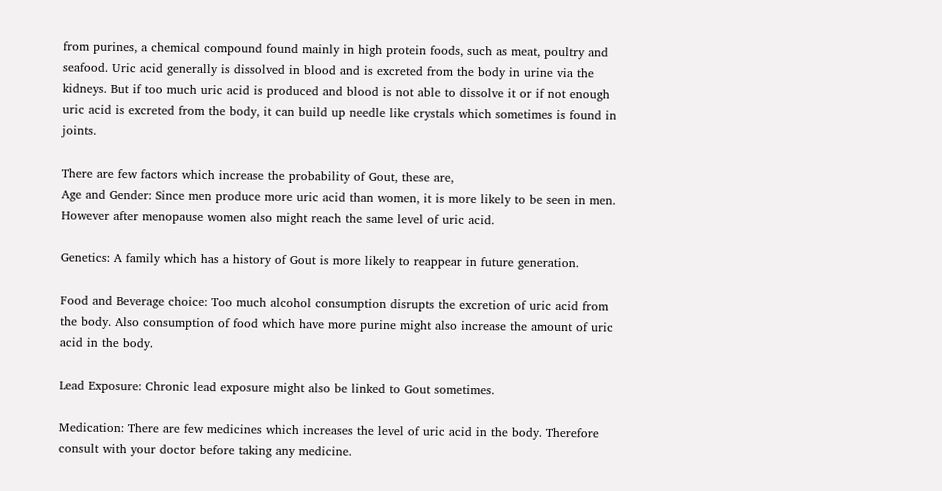from purines, a chemical compound found mainly in high protein foods, such as meat, poultry and seafood. Uric acid generally is dissolved in blood and is excreted from the body in urine via the kidneys. But if too much uric acid is produced and blood is not able to dissolve it or if not enough uric acid is excreted from the body, it can build up needle like crystals which sometimes is found in joints.

There are few factors which increase the probability of Gout, these are,
Age and Gender: Since men produce more uric acid than women, it is more likely to be seen in men. However after menopause women also might reach the same level of uric acid.

Genetics: A family which has a history of Gout is more likely to reappear in future generation.

Food and Beverage choice: Too much alcohol consumption disrupts the excretion of uric acid from the body. Also consumption of food which have more purine might also increase the amount of uric acid in the body.

Lead Exposure: Chronic lead exposure might also be linked to Gout sometimes.

Medication: There are few medicines which increases the level of uric acid in the body. Therefore consult with your doctor before taking any medicine.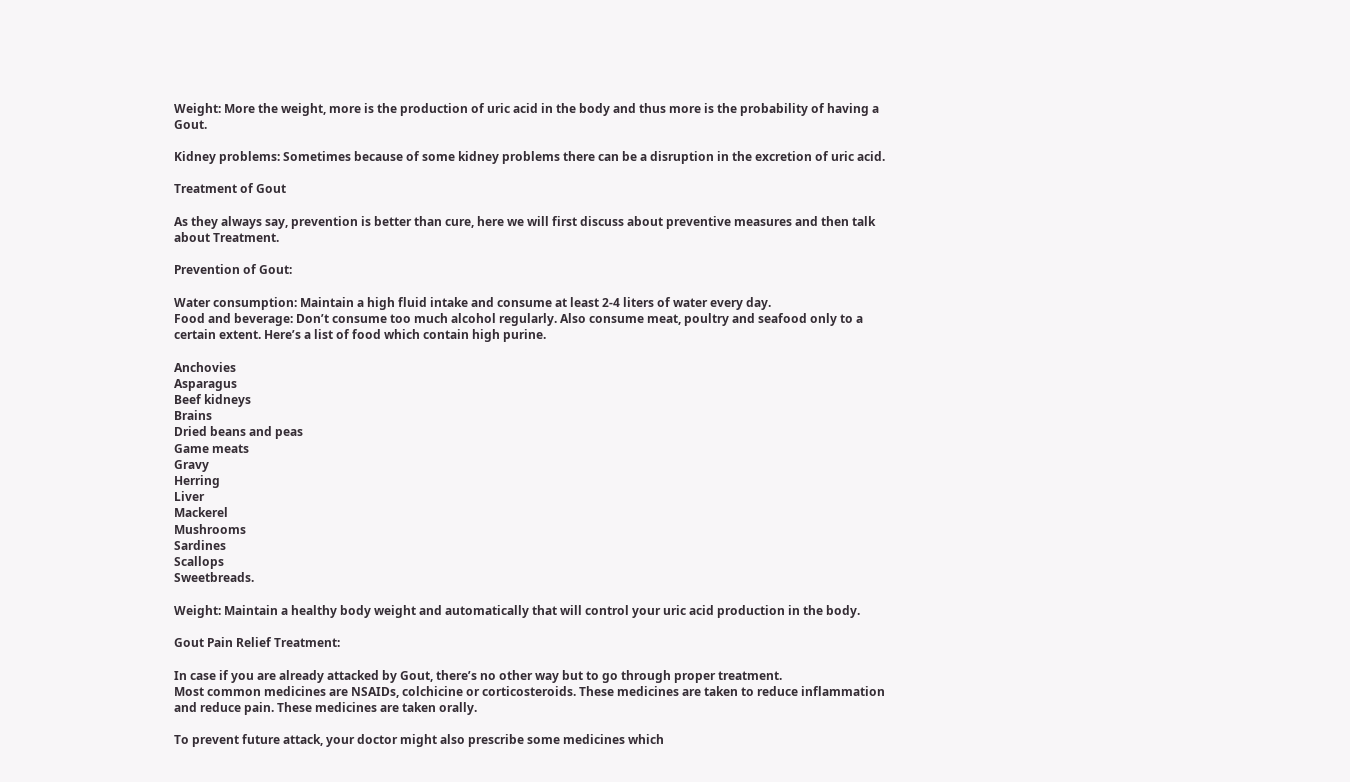Weight: More the weight, more is the production of uric acid in the body and thus more is the probability of having a Gout.

Kidney problems: Sometimes because of some kidney problems there can be a disruption in the excretion of uric acid.

Treatment of Gout

As they always say, prevention is better than cure, here we will first discuss about preventive measures and then talk about Treatment.

Prevention of Gout:

Water consumption: Maintain a high fluid intake and consume at least 2-4 liters of water every day.
Food and beverage: Don’t consume too much alcohol regularly. Also consume meat, poultry and seafood only to a certain extent. Here’s a list of food which contain high purine.

Anchovies
Asparagus
Beef kidneys
Brains
Dried beans and peas
Game meats
Gravy
Herring
Liver
Mackerel
Mushrooms
Sardines
Scallops
Sweetbreads.

Weight: Maintain a healthy body weight and automatically that will control your uric acid production in the body.

Gout Pain Relief Treatment:

In case if you are already attacked by Gout, there’s no other way but to go through proper treatment.
Most common medicines are NSAIDs, colchicine or corticosteroids. These medicines are taken to reduce inflammation and reduce pain. These medicines are taken orally.

To prevent future attack, your doctor might also prescribe some medicines which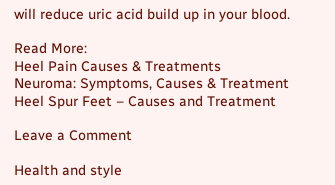will reduce uric acid build up in your blood.

Read More:
Heel Pain Causes & Treatments
Neuroma: Symptoms, Causes & Treatment
Heel Spur Feet – Causes and Treatment

Leave a Comment

Health and style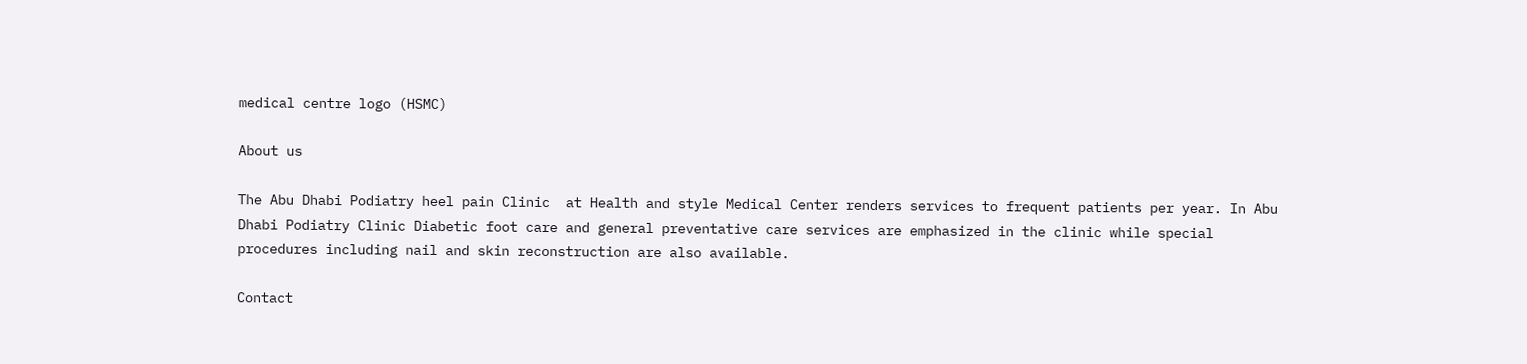medical centre logo (HSMC)

About us

The Abu Dhabi Podiatry heel pain Clinic  at Health and style Medical Center renders services to frequent patients per year. In Abu Dhabi Podiatry Clinic Diabetic foot care and general preventative care services are emphasized in the clinic while special procedures including nail and skin reconstruction are also available.

Contact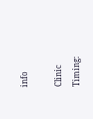info

Clinic Timing: